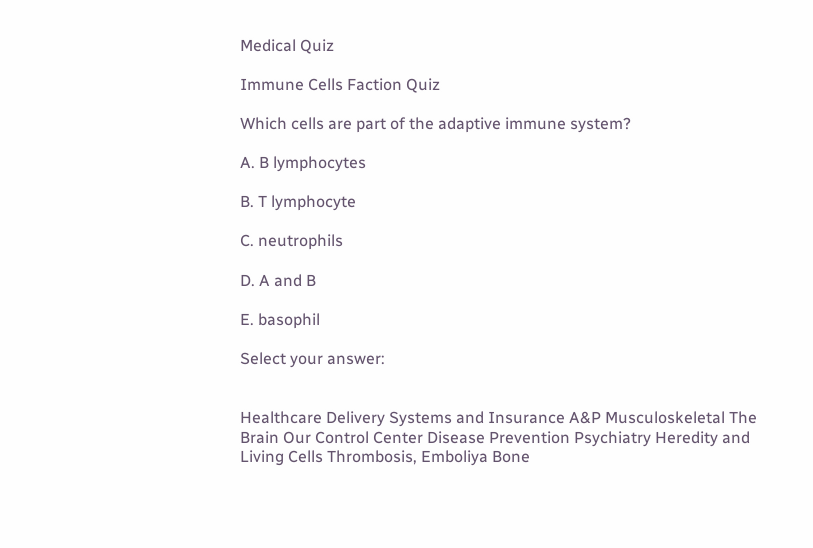Medical Quiz

Immune Cells Faction Quiz

Which cells are part of the adaptive immune system?

A. B lymphocytes

B. T lymphocyte

C. neutrophils

D. A and B

E. basophil

Select your answer:


Healthcare Delivery Systems and Insurance A&P Musculoskeletal The Brain Our Control Center Disease Prevention Psychiatry Heredity and Living Cells Thrombosis, Emboliya Bone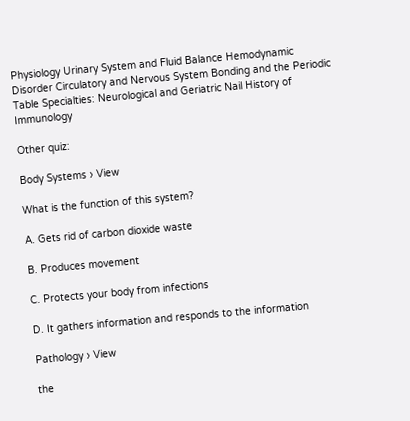Physiology Urinary System and Fluid Balance Hemodynamic Disorder Circulatory and Nervous System Bonding and the Periodic Table Specialties: Neurological and Geriatric Nail History of Immunology

Other quiz:

Body Systems › View

What is the function of this system?

A. Gets rid of carbon dioxide waste

B. Produces movement

C. Protects your body from infections

D. It gathers information and responds to the information

Pathology › View

the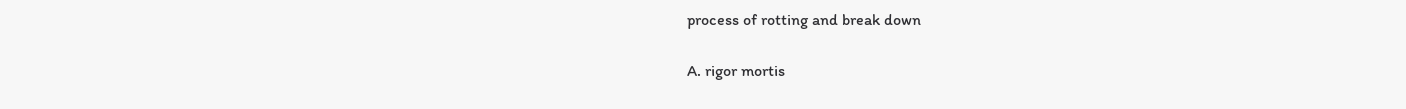process of rotting and break down

A. rigor mortis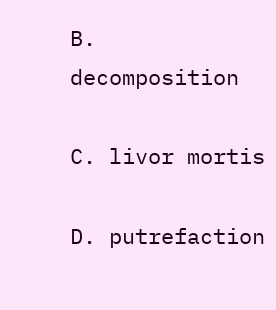B. decomposition

C. livor mortis

D. putrefaction